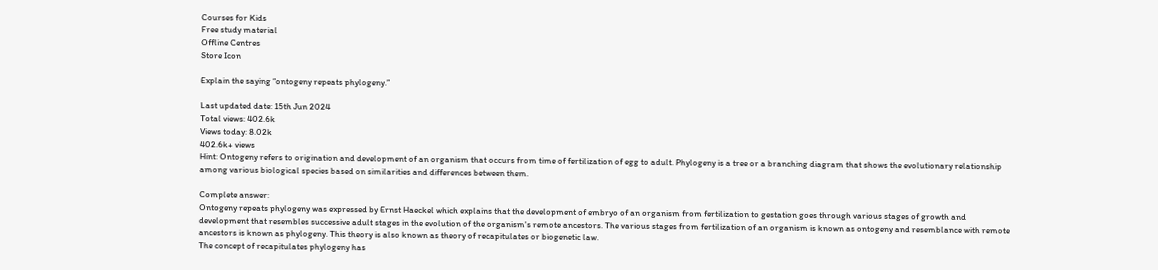Courses for Kids
Free study material
Offline Centres
Store Icon

Explain the saying “ontogeny repeats phylogeny.”

Last updated date: 15th Jun 2024
Total views: 402.6k
Views today: 8.02k
402.6k+ views
Hint: Ontogeny refers to origination and development of an organism that occurs from time of fertilization of egg to adult. Phylogeny is a tree or a branching diagram that shows the evolutionary relationship among various biological species based on similarities and differences between them.

Complete answer:
Ontogeny repeats phylogeny was expressed by Ernst Haeckel which explains that the development of embryo of an organism from fertilization to gestation goes through various stages of growth and development that resembles successive adult stages in the evolution of the organism's remote ancestors. The various stages from fertilization of an organism is known as ontogeny and resemblance with remote ancestors is known as phylogeny. This theory is also known as theory of recapitulates or biogenetic law.
The concept of recapitulates phylogeny has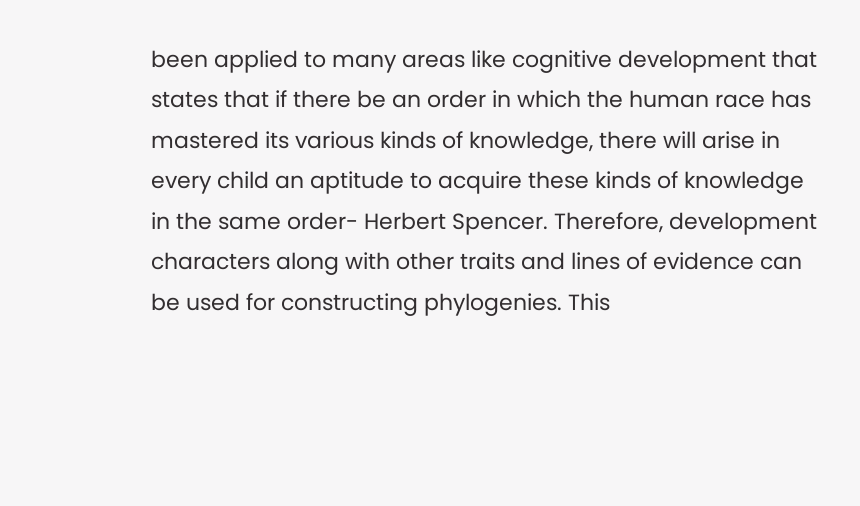been applied to many areas like cognitive development that states that if there be an order in which the human race has mastered its various kinds of knowledge, there will arise in every child an aptitude to acquire these kinds of knowledge in the same order- Herbert Spencer. Therefore, development characters along with other traits and lines of evidence can be used for constructing phylogenies. This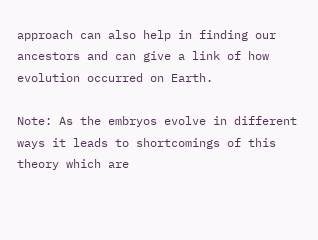approach can also help in finding our ancestors and can give a link of how evolution occurred on Earth.

Note: As the embryos evolve in different ways it leads to shortcomings of this theory which are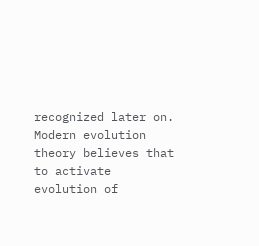recognized later on. Modern evolution theory believes that to activate evolution of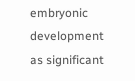embryonic development as significant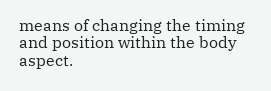means of changing the timing and position within the body aspect.